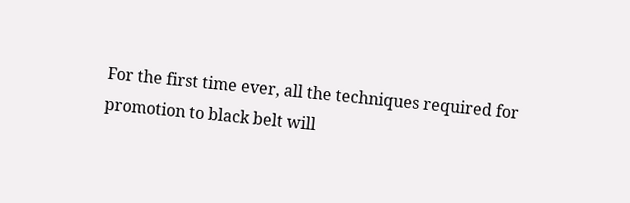For the first time ever, all the techniques required for promotion to black belt will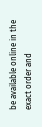be available online in the exact order and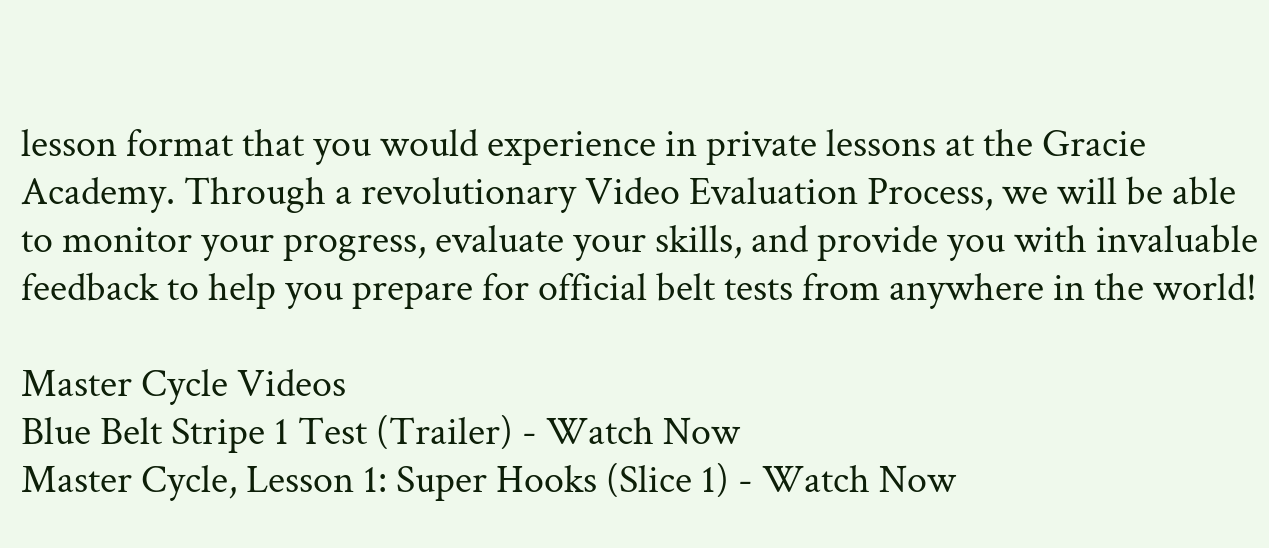lesson format that you would experience in private lessons at the Gracie Academy. Through a revolutionary Video Evaluation Process, we will be able to monitor your progress, evaluate your skills, and provide you with invaluable feedback to help you prepare for official belt tests from anywhere in the world!

Master Cycle Videos
Blue Belt Stripe 1 Test (Trailer) - Watch Now
Master Cycle, Lesson 1: Super Hooks (Slice 1) - Watch Now